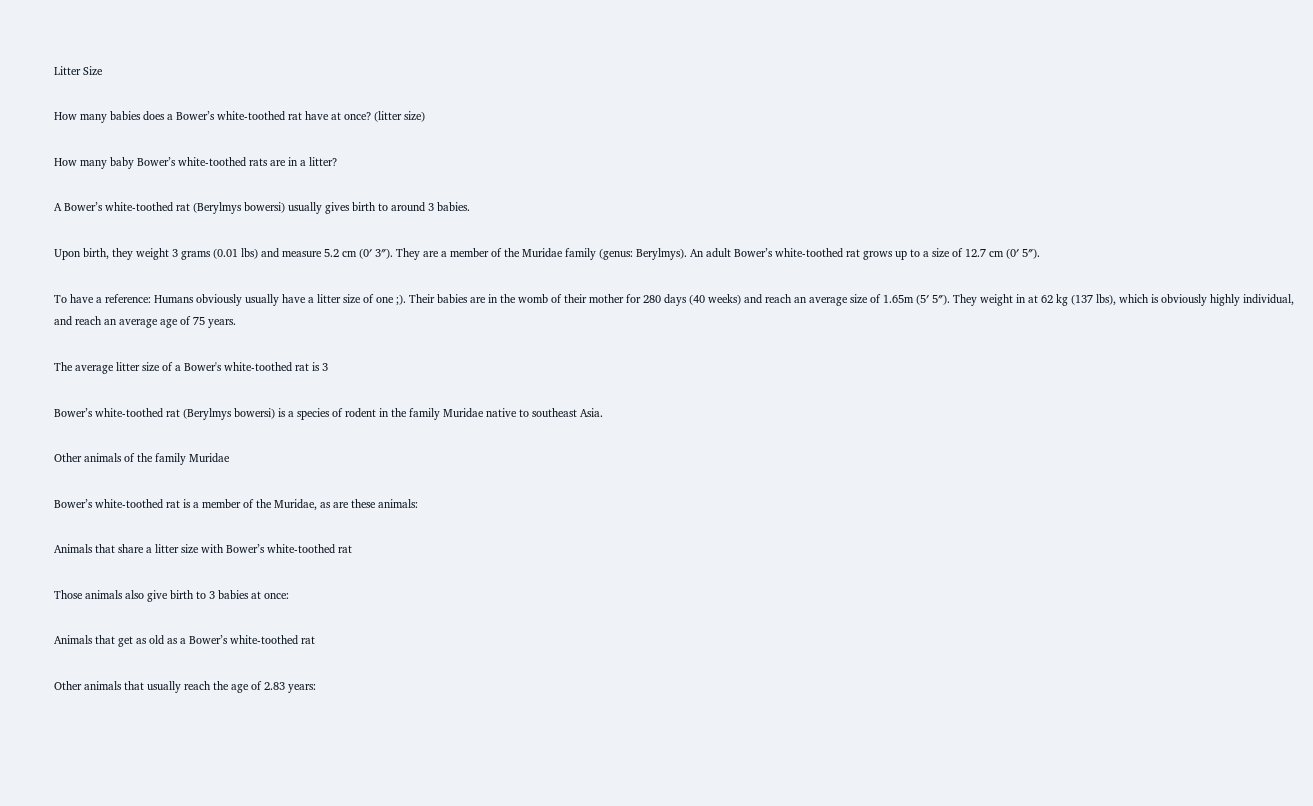Litter Size

How many babies does a Bower’s white-toothed rat have at once? (litter size)

How many baby Bower’s white-toothed rats are in a litter?

A Bower’s white-toothed rat (Berylmys bowersi) usually gives birth to around 3 babies.

Upon birth, they weight 3 grams (0.01 lbs) and measure 5.2 cm (0′ 3″). They are a member of the Muridae family (genus: Berylmys). An adult Bower’s white-toothed rat grows up to a size of 12.7 cm (0′ 5″).

To have a reference: Humans obviously usually have a litter size of one ;). Their babies are in the womb of their mother for 280 days (40 weeks) and reach an average size of 1.65m (5′ 5″). They weight in at 62 kg (137 lbs), which is obviously highly individual, and reach an average age of 75 years.

The average litter size of a Bower's white-toothed rat is 3

Bower’s white-toothed rat (Berylmys bowersi) is a species of rodent in the family Muridae native to southeast Asia.

Other animals of the family Muridae

Bower’s white-toothed rat is a member of the Muridae, as are these animals:

Animals that share a litter size with Bower’s white-toothed rat

Those animals also give birth to 3 babies at once:

Animals that get as old as a Bower’s white-toothed rat

Other animals that usually reach the age of 2.83 years: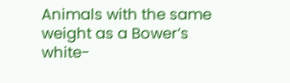Animals with the same weight as a Bower’s white-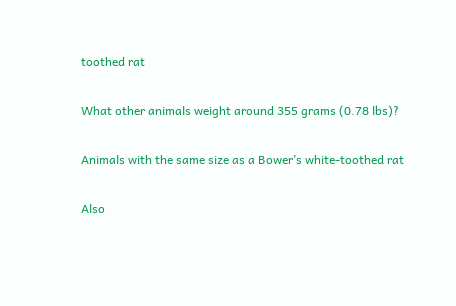toothed rat

What other animals weight around 355 grams (0.78 lbs)?

Animals with the same size as a Bower’s white-toothed rat

Also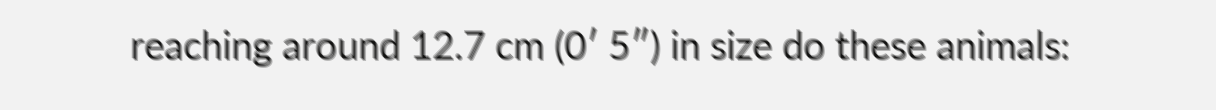reaching around 12.7 cm (0′ 5″) in size do these animals: